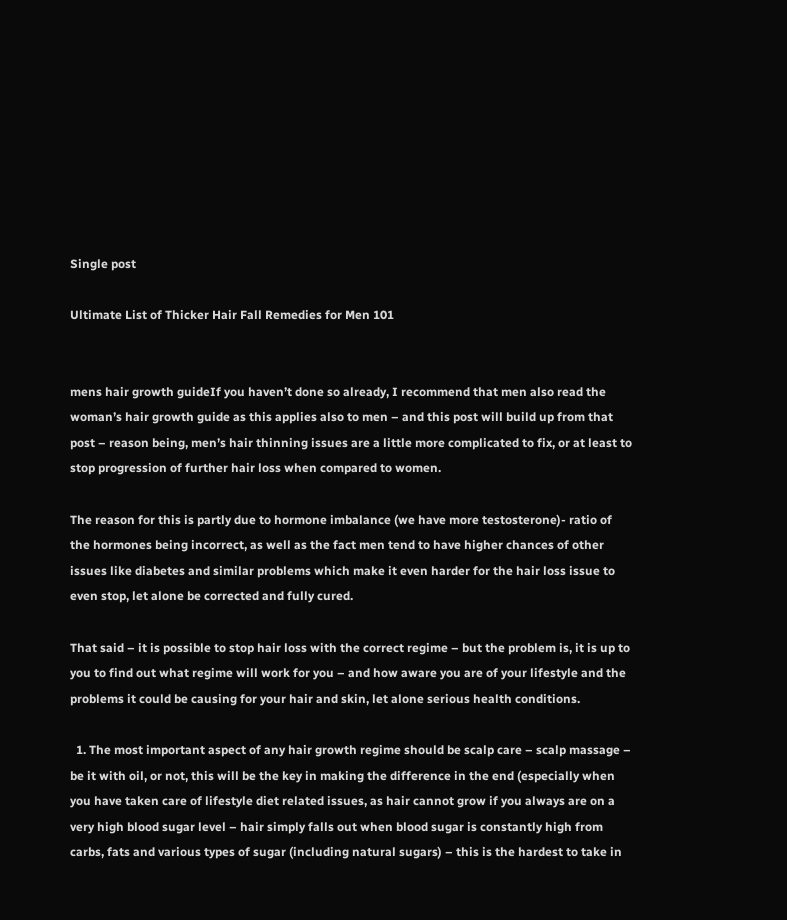Single post

Ultimate List of Thicker Hair Fall Remedies for Men 101


mens hair growth guideIf you haven’t done so already, I recommend that men also read the woman’s hair growth guide as this applies also to men – and this post will build up from that post – reason being, men’s hair thinning issues are a little more complicated to fix, or at least to stop progression of further hair loss when compared to women.

The reason for this is partly due to hormone imbalance (we have more testosterone)- ratio of the hormones being incorrect, as well as the fact men tend to have higher chances of other issues like diabetes and similar problems which make it even harder for the hair loss issue to even stop, let alone be corrected and fully cured.

That said – it is possible to stop hair loss with the correct regime – but the problem is, it is up to you to find out what regime will work for you – and how aware you are of your lifestyle and the problems it could be causing for your hair and skin, let alone serious health conditions.

  1. The most important aspect of any hair growth regime should be scalp care – scalp massage – be it with oil, or not, this will be the key in making the difference in the end (especially when you have taken care of lifestyle diet related issues, as hair cannot grow if you always are on a very high blood sugar level – hair simply falls out when blood sugar is constantly high from carbs, fats and various types of sugar (including natural sugars) – this is the hardest to take in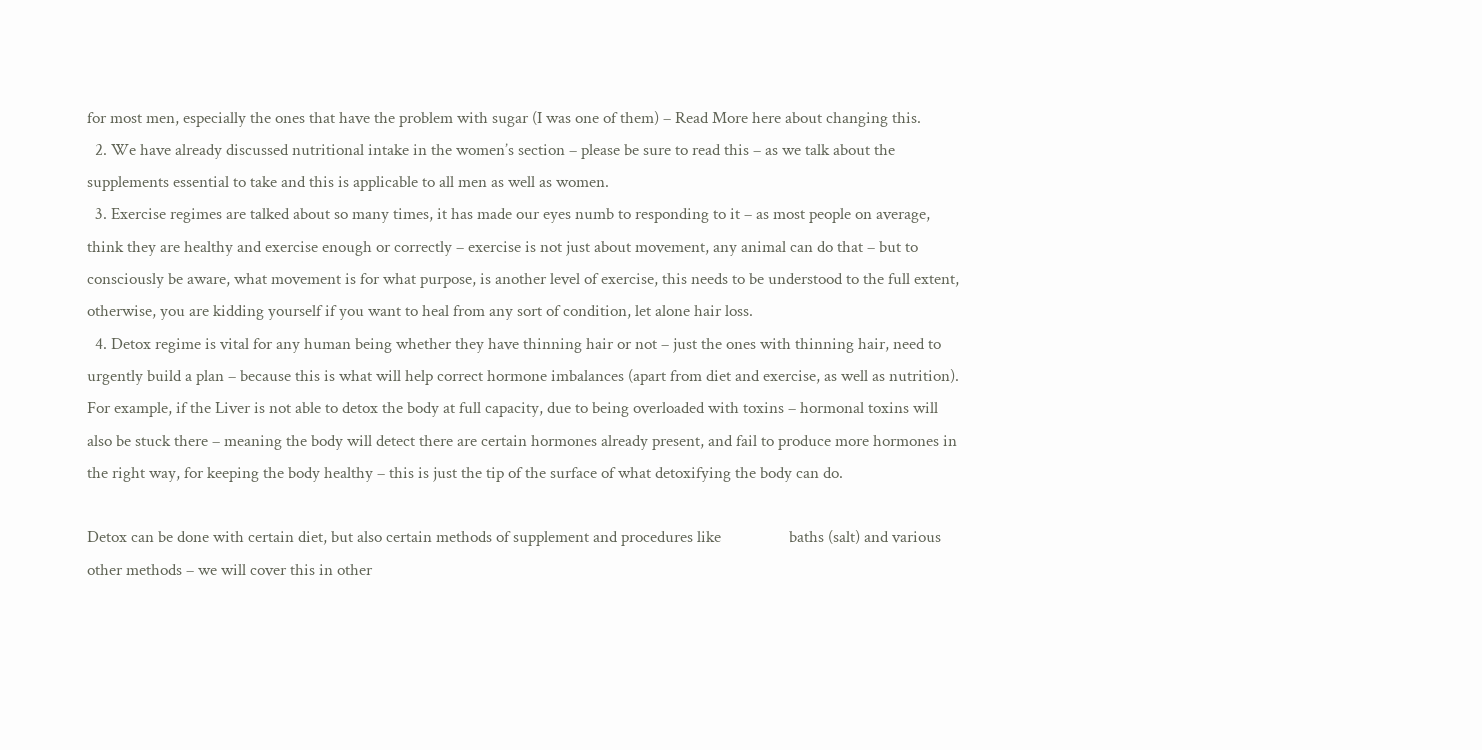for most men, especially the ones that have the problem with sugar (I was one of them) – Read More here about changing this.
  2. We have already discussed nutritional intake in the women’s section – please be sure to read this – as we talk about the supplements essential to take and this is applicable to all men as well as women.
  3. Exercise regimes are talked about so many times, it has made our eyes numb to responding to it – as most people on average, think they are healthy and exercise enough or correctly – exercise is not just about movement, any animal can do that – but to consciously be aware, what movement is for what purpose, is another level of exercise, this needs to be understood to the full extent, otherwise, you are kidding yourself if you want to heal from any sort of condition, let alone hair loss.
  4. Detox regime is vital for any human being whether they have thinning hair or not – just the ones with thinning hair, need to urgently build a plan – because this is what will help correct hormone imbalances (apart from diet and exercise, as well as nutrition). For example, if the Liver is not able to detox the body at full capacity, due to being overloaded with toxins – hormonal toxins will also be stuck there – meaning the body will detect there are certain hormones already present, and fail to produce more hormones in the right way, for keeping the body healthy – this is just the tip of the surface of what detoxifying the body can do.

Detox can be done with certain diet, but also certain methods of supplement and procedures like                 baths (salt) and various other methods – we will cover this in other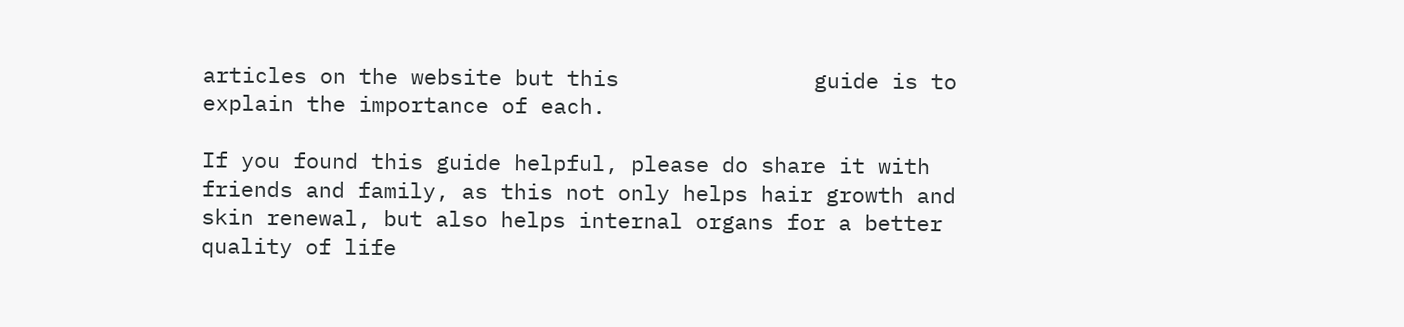articles on the website but this               guide is to explain the importance of each.

If you found this guide helpful, please do share it with friends and family, as this not only helps hair growth and skin renewal, but also helps internal organs for a better quality of life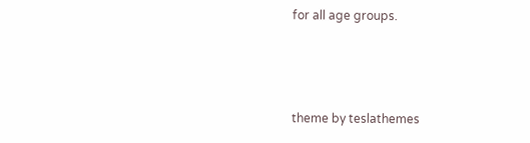for all age groups.



theme by teslathemes